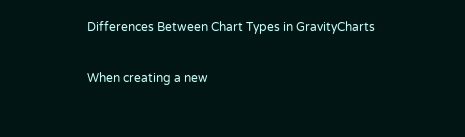Differences Between Chart Types in GravityCharts

When creating a new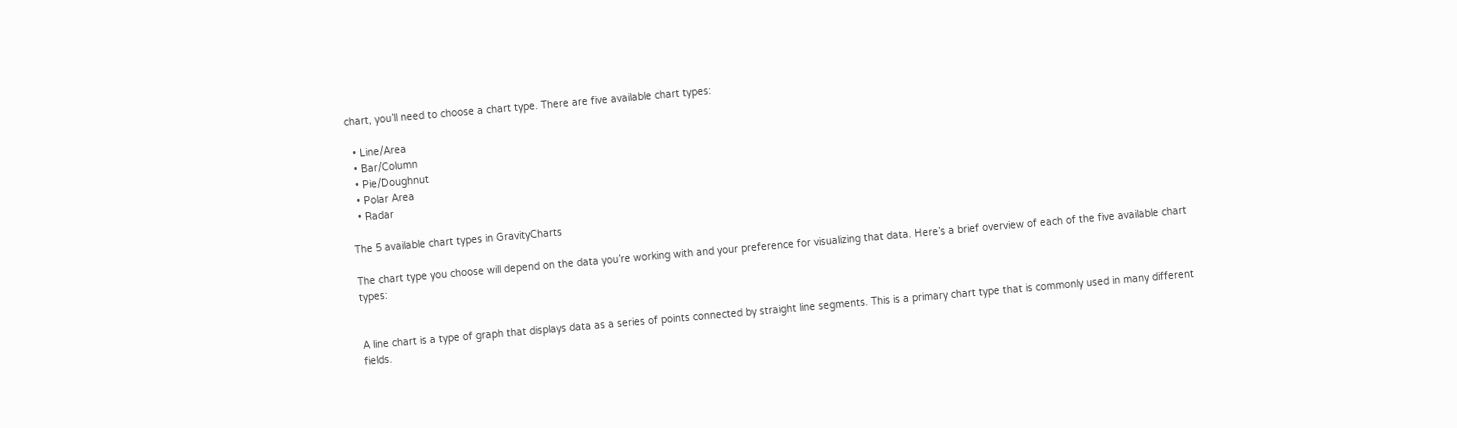chart, you’ll need to choose a chart type. There are five available chart types:

  • Line/Area
  • Bar/Column
  • Pie/Doughnut
  • Polar Area
  • Radar

The 5 available chart types in GravityCharts

The chart type you choose will depend on the data you’re working with and your preference for visualizing that data. Here’s a brief overview of each of the five available chart types:


A line chart is a type of graph that displays data as a series of points connected by straight line segments. This is a primary chart type that is commonly used in many different fields.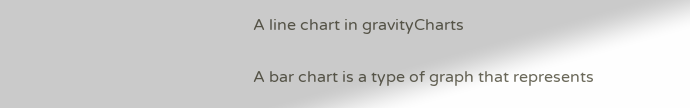A line chart in gravityCharts


A bar chart is a type of graph that represents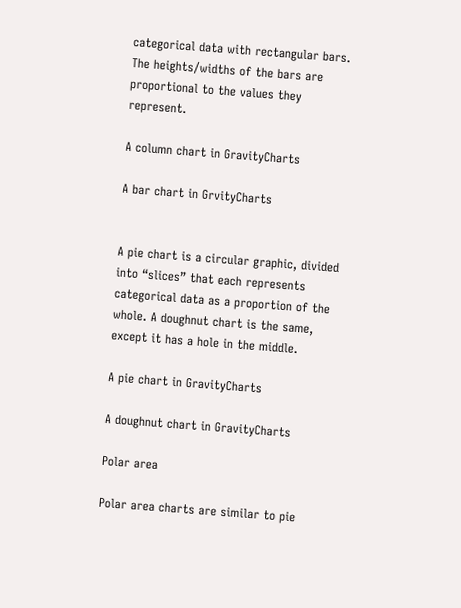categorical data with rectangular bars. The heights/widths of the bars are proportional to the values they represent.

A column chart in GravityCharts

A bar chart in GrvityCharts


A pie chart is a circular graphic, divided into “slices” that each represents categorical data as a proportion of the whole. A doughnut chart is the same, except it has a hole in the middle.

A pie chart in GravityCharts

A doughnut chart in GravityCharts

Polar area

Polar area charts are similar to pie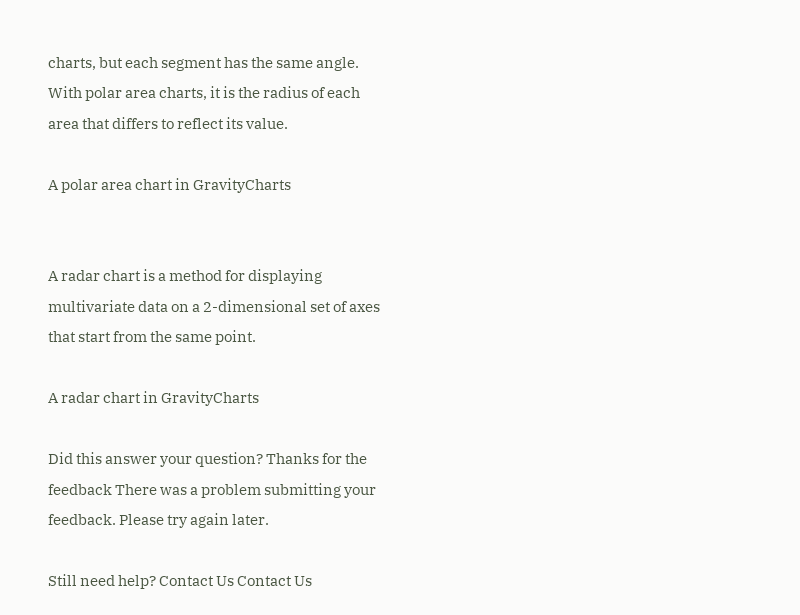charts, but each segment has the same angle. With polar area charts, it is the radius of each area that differs to reflect its value.

A polar area chart in GravityCharts


A radar chart is a method for displaying multivariate data on a 2-dimensional set of axes that start from the same point.

A radar chart in GravityCharts

Did this answer your question? Thanks for the feedback There was a problem submitting your feedback. Please try again later.

Still need help? Contact Us Contact Us